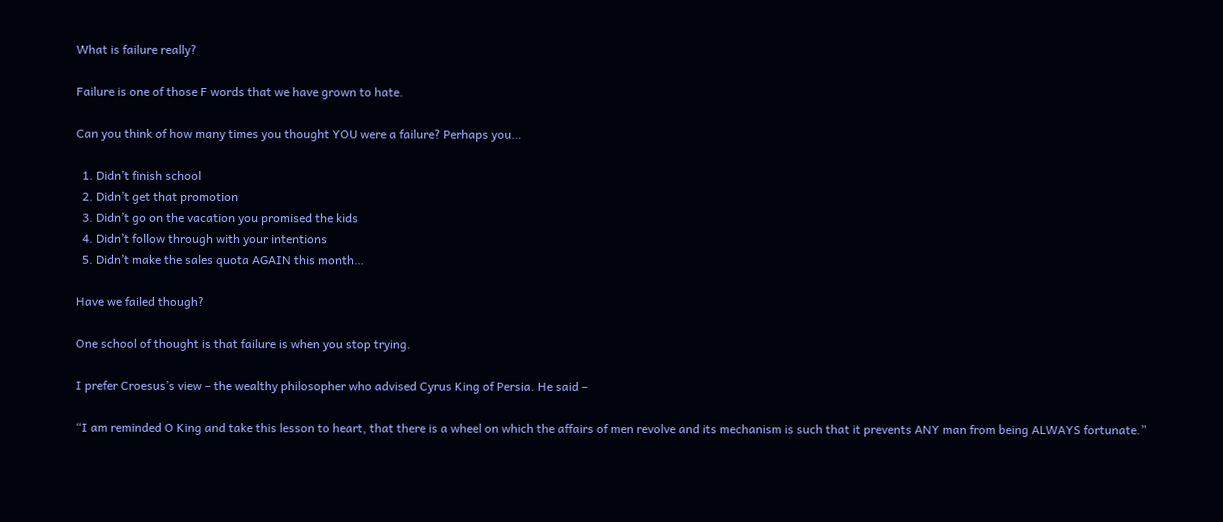What is failure really?

Failure is one of those F words that we have grown to hate.

Can you think of how many times you thought YOU were a failure? Perhaps you…

  1. Didn’t finish school
  2. Didn’t get that promotion
  3. Didn’t go on the vacation you promised the kids
  4. Didn’t follow through with your intentions
  5. Didn’t make the sales quota AGAIN this month…

Have we failed though?

One school of thought is that failure is when you stop trying.

I prefer Croesus’s view – the wealthy philosopher who advised Cyrus King of Persia. He said –

“I am reminded O King and take this lesson to heart, that there is a wheel on which the affairs of men revolve and its mechanism is such that it prevents ANY man from being ALWAYS fortunate.”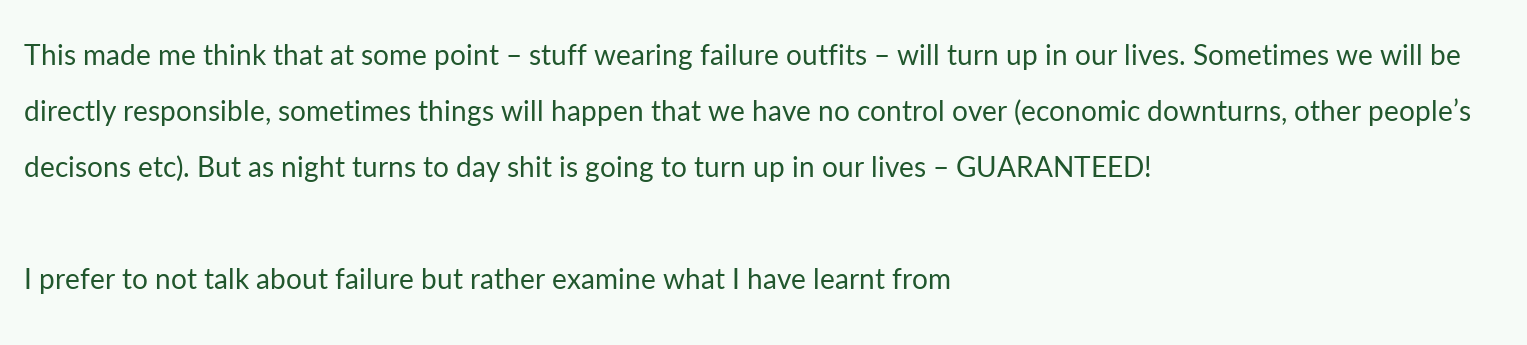This made me think that at some point – stuff wearing failure outfits – will turn up in our lives. Sometimes we will be directly responsible, sometimes things will happen that we have no control over (economic downturns, other people’s decisons etc). But as night turns to day shit is going to turn up in our lives – GUARANTEED!

I prefer to not talk about failure but rather examine what I have learnt from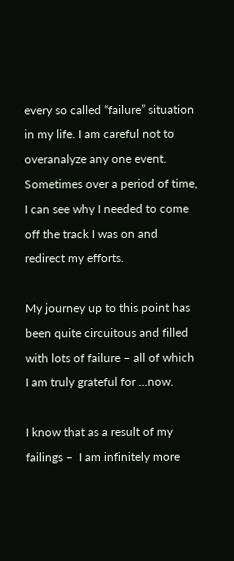every so called “failure” situation in my life. I am careful not to overanalyze any one event. Sometimes over a period of time, I can see why I needed to come off the track I was on and redirect my efforts.

My journey up to this point has been quite circuitous and filled with lots of failure – all of which I am truly grateful for …now.

I know that as a result of my failings –  I am infinitely more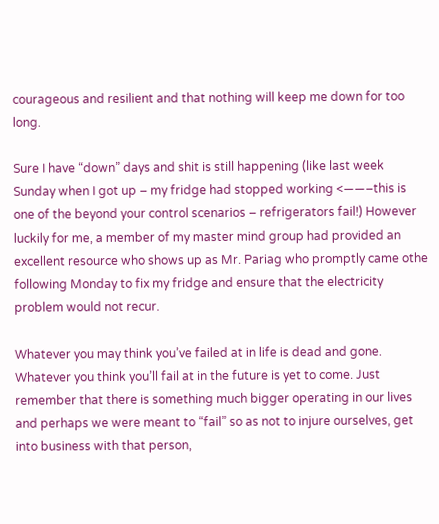courageous and resilient and that nothing will keep me down for too long.

Sure I have “down” days and shit is still happening (like last week Sunday when I got up – my fridge had stopped working <——–this is one of the beyond your control scenarios – refrigerators fail!) However luckily for me, a member of my master mind group had provided an excellent resource who shows up as Mr. Pariag who promptly came othe following Monday to fix my fridge and ensure that the electricity problem would not recur.

Whatever you may think you’ve failed at in life is dead and gone. Whatever you think you’ll fail at in the future is yet to come. Just remember that there is something much bigger operating in our lives and perhaps we were meant to “fail” so as not to injure ourselves, get into business with that person,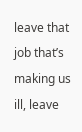leave that job that’s making us ill, leave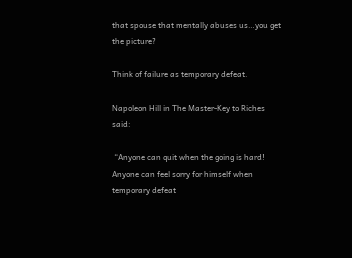that spouse that mentally abuses us…you get the picture?

Think of failure as temporary defeat.

Napoleon Hill in The Master-Key to Riches said:

 “Anyone can quit when the going is hard! Anyone can feel sorry for himself when temporary defeat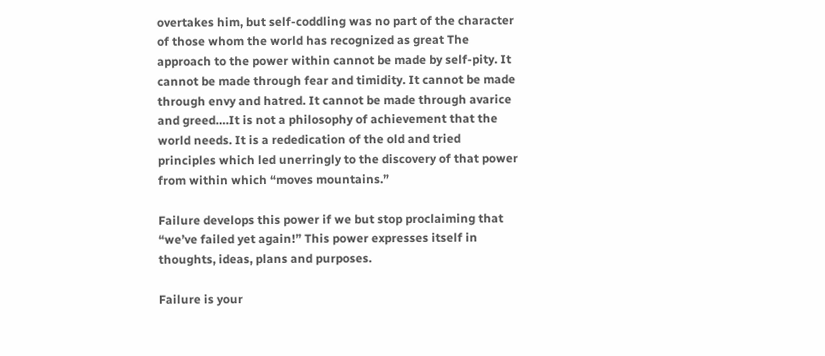overtakes him, but self-coddling was no part of the character of those whom the world has recognized as great The approach to the power within cannot be made by self-pity. It cannot be made through fear and timidity. It cannot be made through envy and hatred. It cannot be made through avarice and greed….It is not a philosophy of achievement that the world needs. It is a rededication of the old and tried principles which led unerringly to the discovery of that power from within which “moves mountains.”

Failure develops this power if we but stop proclaiming that “we’ve failed yet again!” This power expresses itself in thoughts, ideas, plans and purposes.

Failure is your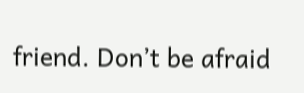friend. Don’t be afraid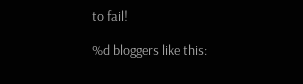to fail!

%d bloggers like this: